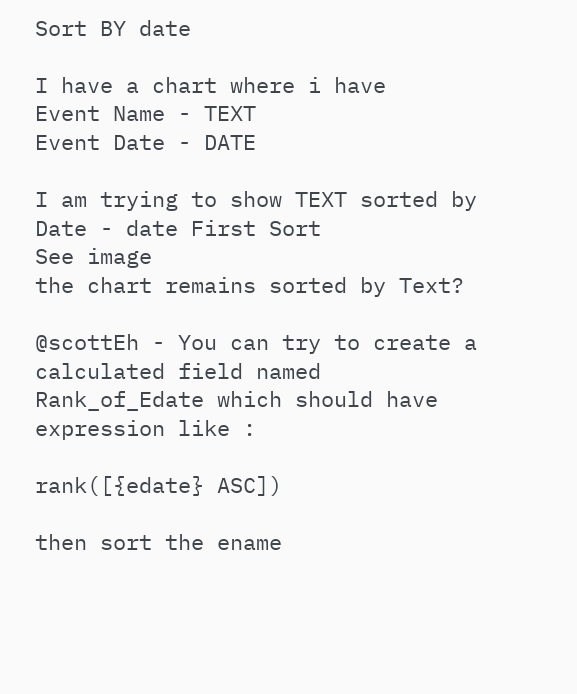Sort BY date

I have a chart where i have
Event Name - TEXT
Event Date - DATE

I am trying to show TEXT sorted by Date - date First Sort
See image
the chart remains sorted by Text?

@scottEh - You can try to create a calculated field named Rank_of_Edate which should have expression like :

rank([{edate} ASC])

then sort the ename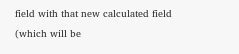field with that new calculated field (which will be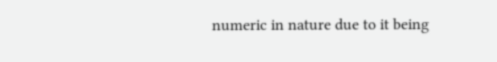numeric in nature due to it being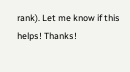rank). Let me know if this helps! Thanks!